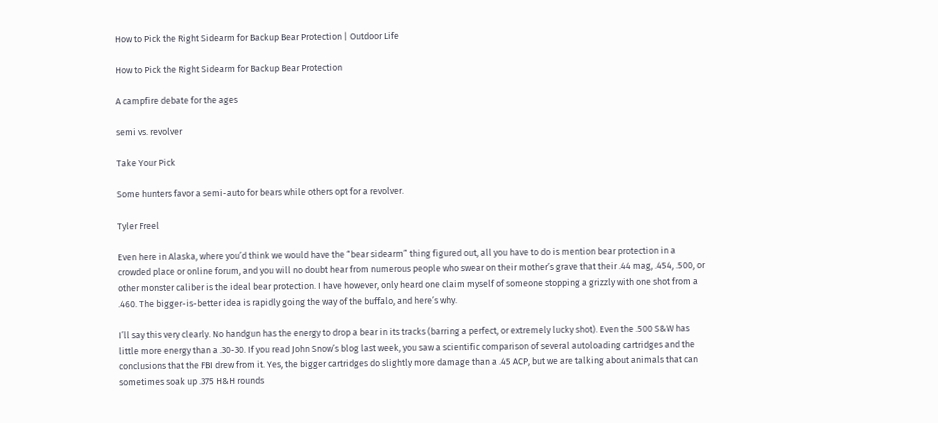How to Pick the Right Sidearm for Backup Bear Protection | Outdoor Life

How to Pick the Right Sidearm for Backup Bear Protection

A campfire debate for the ages

semi vs. revolver

Take Your Pick

Some hunters favor a semi-auto for bears while others opt for a revolver.

Tyler Freel

Even here in Alaska, where you’d think we would have the “bear sidearm” thing figured out, all you have to do is mention bear protection in a crowded place or online forum, and you will no doubt hear from numerous people who swear on their mother’s grave that their .44 mag, .454, .500, or other monster caliber is the ideal bear protection. I have however, only heard one claim myself of someone stopping a grizzly with one shot from a .460. The bigger-is-better idea is rapidly going the way of the buffalo, and here’s why.

I’ll say this very clearly. No handgun has the energy to drop a bear in its tracks (barring a perfect, or extremely lucky shot). Even the .500 S&W has little more energy than a .30-30. If you read John Snow’s blog last week, you saw a scientific comparison of several autoloading cartridges and the conclusions that the FBI drew from it. Yes, the bigger cartridges do slightly more damage than a .45 ACP, but we are talking about animals that can sometimes soak up .375 H&H rounds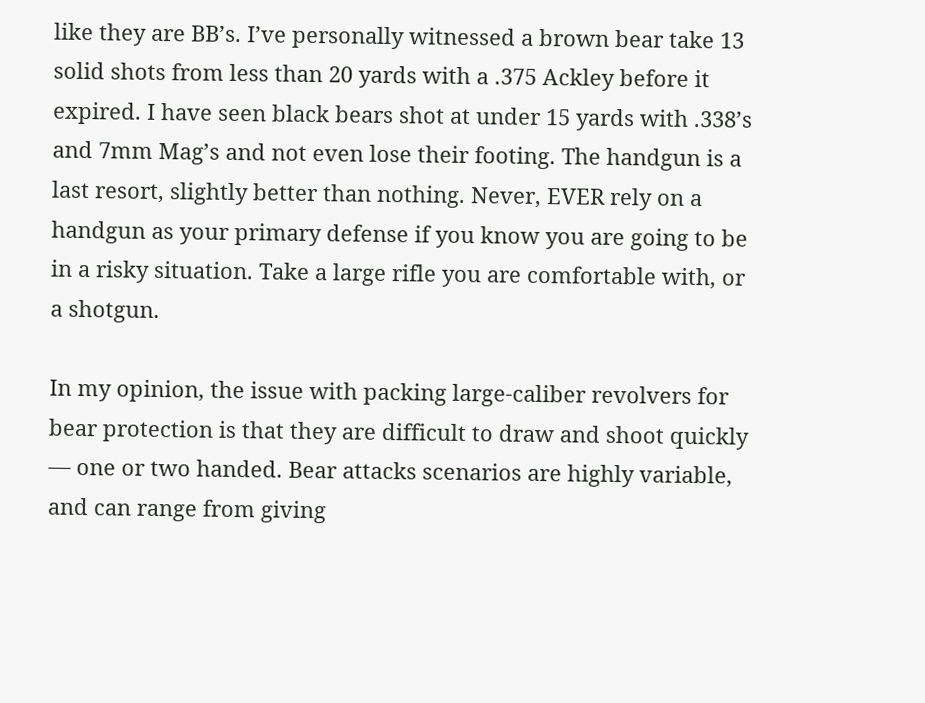like they are BB’s. I’ve personally witnessed a brown bear take 13 solid shots from less than 20 yards with a .375 Ackley before it expired. I have seen black bears shot at under 15 yards with .338’s and 7mm Mag’s and not even lose their footing. The handgun is a last resort, slightly better than nothing. Never, EVER rely on a handgun as your primary defense if you know you are going to be in a risky situation. Take a large rifle you are comfortable with, or a shotgun.

In my opinion, the issue with packing large-caliber revolvers for bear protection is that they are difficult to draw and shoot quickly — one or two handed. Bear attacks scenarios are highly variable, and can range from giving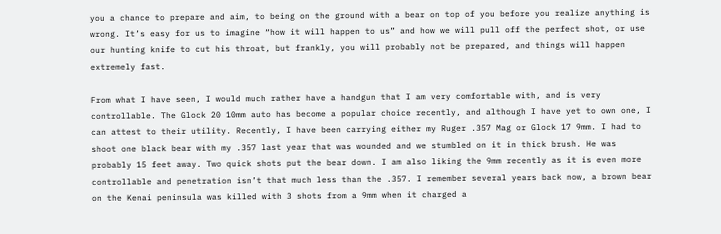you a chance to prepare and aim, to being on the ground with a bear on top of you before you realize anything is wrong. It’s easy for us to imagine “how it will happen to us” and how we will pull off the perfect shot, or use our hunting knife to cut his throat, but frankly, you will probably not be prepared, and things will happen extremely fast.

From what I have seen, I would much rather have a handgun that I am very comfortable with, and is very controllable. The Glock 20 10mm auto has become a popular choice recently, and although I have yet to own one, I can attest to their utility. Recently, I have been carrying either my Ruger .357 Mag or Glock 17 9mm. I had to shoot one black bear with my .357 last year that was wounded and we stumbled on it in thick brush. He was probably 15 feet away. Two quick shots put the bear down. I am also liking the 9mm recently as it is even more controllable and penetration isn’t that much less than the .357. I remember several years back now, a brown bear on the Kenai peninsula was killed with 3 shots from a 9mm when it charged a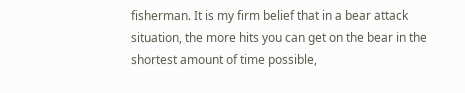fisherman. It is my firm belief that in a bear attack situation, the more hits you can get on the bear in the shortest amount of time possible,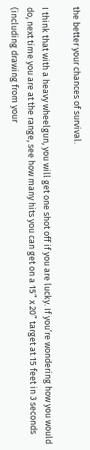the better your chances of survival.

I think that with a heavy wheelgun, you will get one shot off if you are lucky. If you’re wondering how you would do, next time you are at the range, see how many hits you can get on a 15” x 20” target at 15 feet in 3 seconds (including drawing from your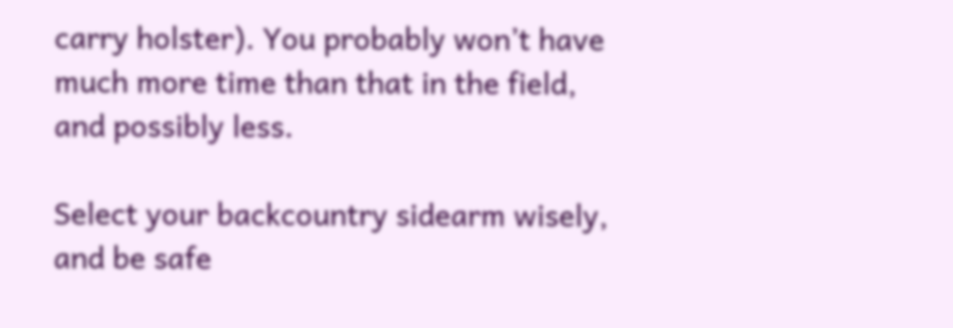carry holster). You probably won’t have much more time than that in the field, and possibly less.

Select your backcountry sidearm wisely, and be safe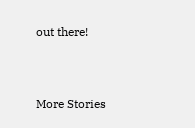out there!


More Stories